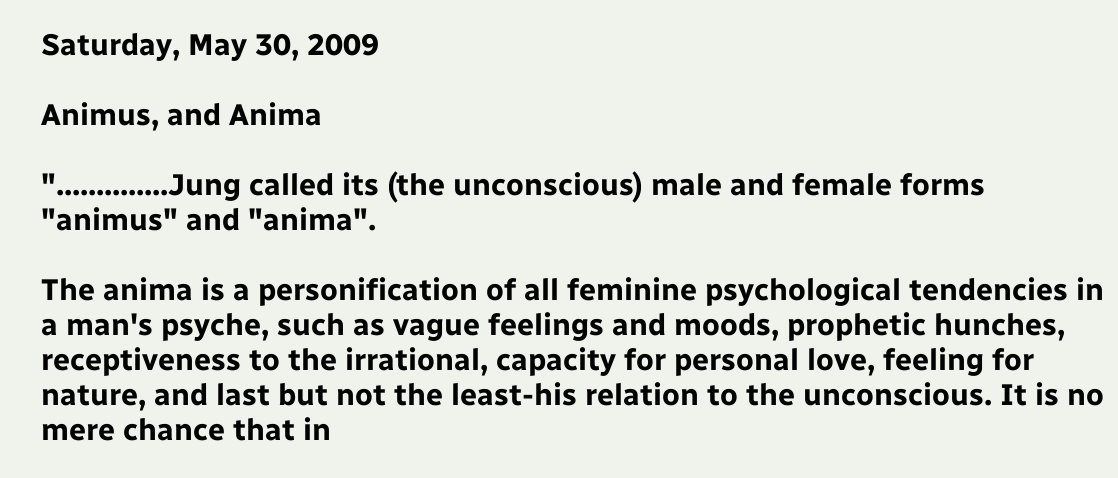Saturday, May 30, 2009

Animus, and Anima

"..............Jung called its (the unconscious) male and female forms "animus" and "anima".

The anima is a personification of all feminine psychological tendencies in a man's psyche, such as vague feelings and moods, prophetic hunches, receptiveness to the irrational, capacity for personal love, feeling for nature, and last but not the least-his relation to the unconscious. It is no mere chance that in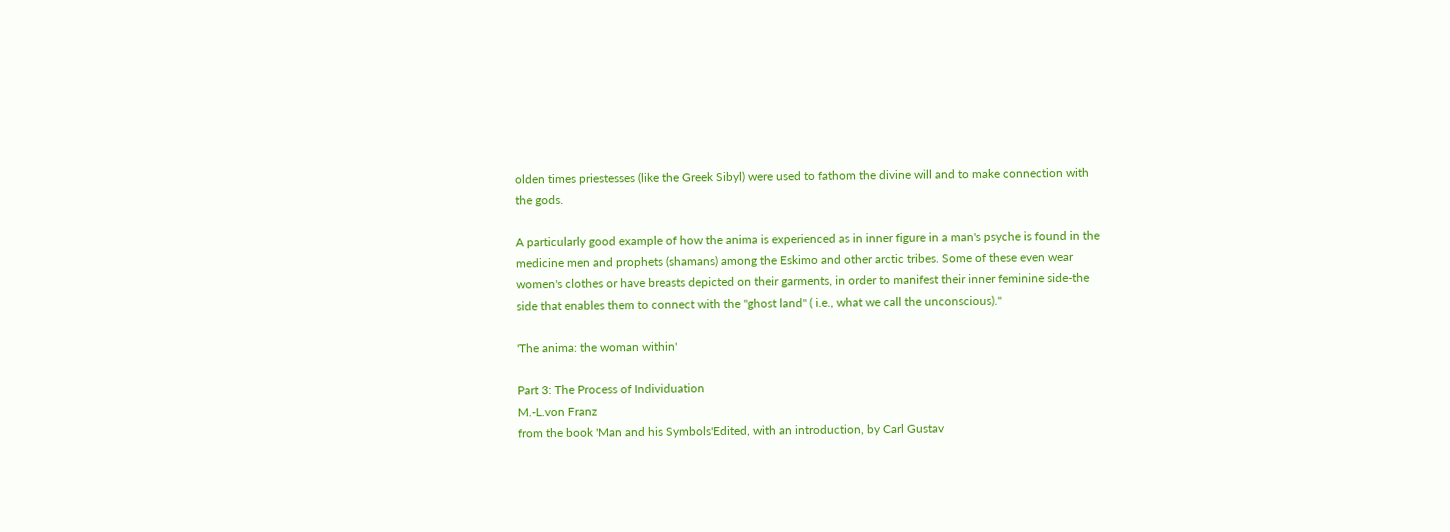olden times priestesses (like the Greek Sibyl) were used to fathom the divine will and to make connection with the gods.

A particularly good example of how the anima is experienced as in inner figure in a man's psyche is found in the medicine men and prophets (shamans) among the Eskimo and other arctic tribes. Some of these even wear women's clothes or have breasts depicted on their garments, in order to manifest their inner feminine side-the side that enables them to connect with the "ghost land" ( i.e., what we call the unconscious)."

'The anima: the woman within'

Part 3: The Process of Individuation
M.-L.von Franz
from the book 'Man and his Symbols'Edited, with an introduction, by Carl Gustav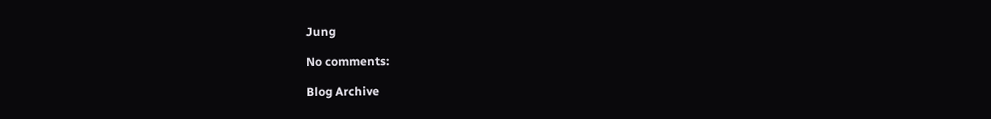Jung

No comments:

Blog Archive